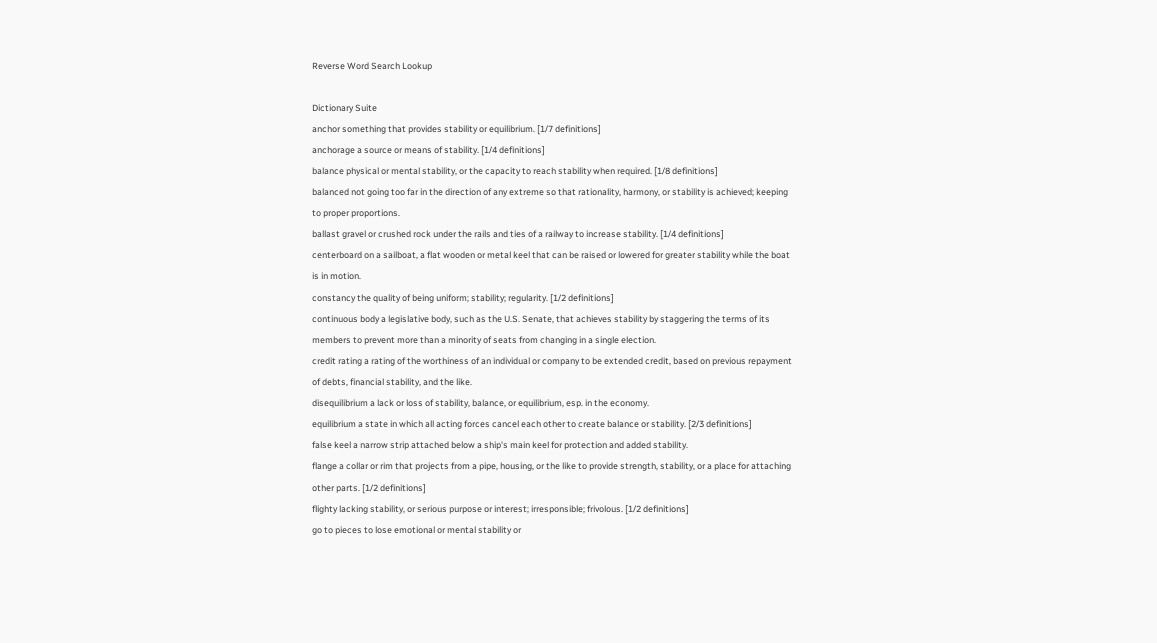Reverse Word Search Lookup

Dictionary Suite
anchor something that provides stability or equilibrium. [1/7 definitions]
anchorage a source or means of stability. [1/4 definitions]
balance physical or mental stability, or the capacity to reach stability when required. [1/8 definitions]
balanced not going too far in the direction of any extreme so that rationality, harmony, or stability is achieved; keeping to proper proportions.
ballast gravel or crushed rock under the rails and ties of a railway to increase stability. [1/4 definitions]
centerboard on a sailboat, a flat wooden or metal keel that can be raised or lowered for greater stability while the boat is in motion.
constancy the quality of being uniform; stability; regularity. [1/2 definitions]
continuous body a legislative body, such as the U.S. Senate, that achieves stability by staggering the terms of its members to prevent more than a minority of seats from changing in a single election.
credit rating a rating of the worthiness of an individual or company to be extended credit, based on previous repayment of debts, financial stability, and the like.
disequilibrium a lack or loss of stability, balance, or equilibrium, esp. in the economy.
equilibrium a state in which all acting forces cancel each other to create balance or stability. [2/3 definitions]
false keel a narrow strip attached below a ship's main keel for protection and added stability.
flange a collar or rim that projects from a pipe, housing, or the like to provide strength, stability, or a place for attaching other parts. [1/2 definitions]
flighty lacking stability, or serious purpose or interest; irresponsible; frivolous. [1/2 definitions]
go to pieces to lose emotional or mental stability or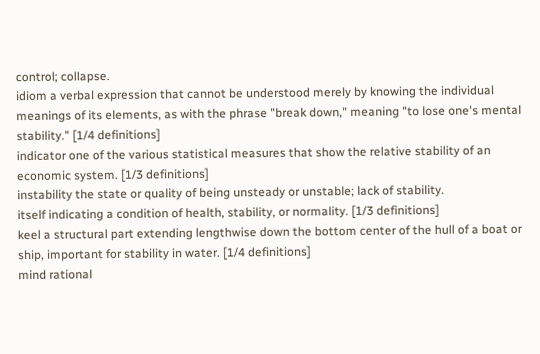control; collapse.
idiom a verbal expression that cannot be understood merely by knowing the individual meanings of its elements, as with the phrase "break down," meaning "to lose one's mental stability." [1/4 definitions]
indicator one of the various statistical measures that show the relative stability of an economic system. [1/3 definitions]
instability the state or quality of being unsteady or unstable; lack of stability.
itself indicating a condition of health, stability, or normality. [1/3 definitions]
keel a structural part extending lengthwise down the bottom center of the hull of a boat or ship, important for stability in water. [1/4 definitions]
mind rational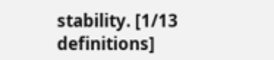stability. [1/13 definitions]